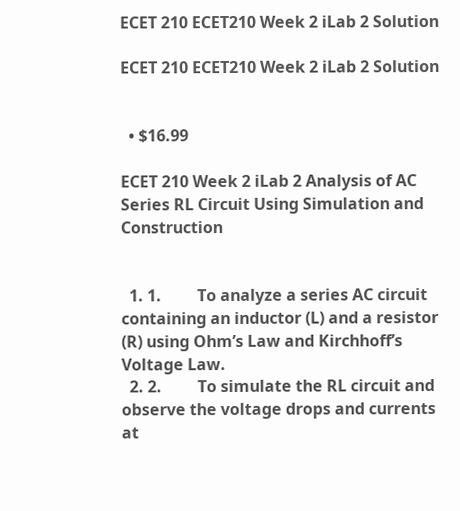ECET 210 ECET210 Week 2 iLab 2 Solution

ECET 210 ECET210 Week 2 iLab 2 Solution


  • $16.99

ECET 210 Week 2 iLab 2 Analysis of AC Series RL Circuit Using Simulation and Construction


  1. 1.         To analyze a series AC circuit containing an inductor (L) and a resistor (R) using Ohm’s Law and Kirchhoff’s Voltage Law.
  2. 2.         To simulate the RL circuit and observe the voltage drops and currents at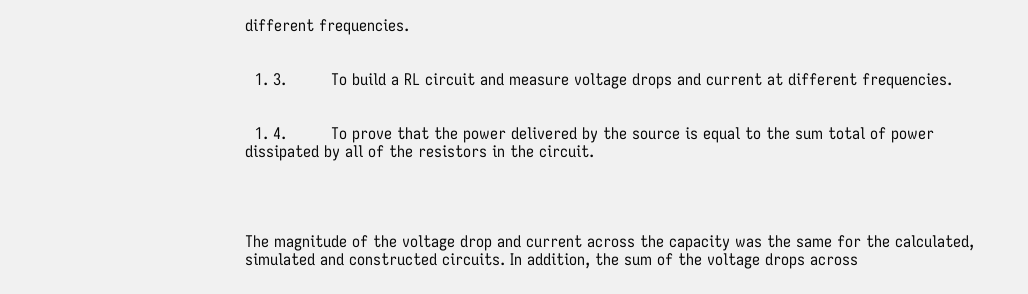different frequencies.


  1. 3.         To build a RL circuit and measure voltage drops and current at different frequencies.


  1. 4.         To prove that the power delivered by the source is equal to the sum total of power dissipated by all of the resistors in the circuit.




The magnitude of the voltage drop and current across the capacity was the same for the calculated, simulated and constructed circuits. In addition, the sum of the voltage drops across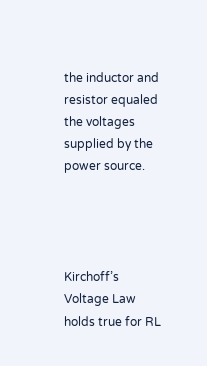the inductor and resistor equaled the voltages supplied by the power source.




Kirchoff’s Voltage Law holds true for RL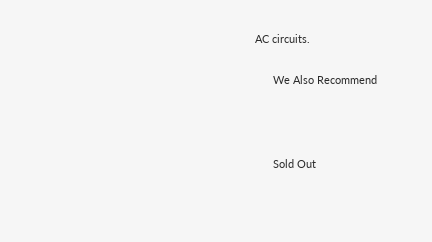AC circuits.

      We Also Recommend



      Sold Out